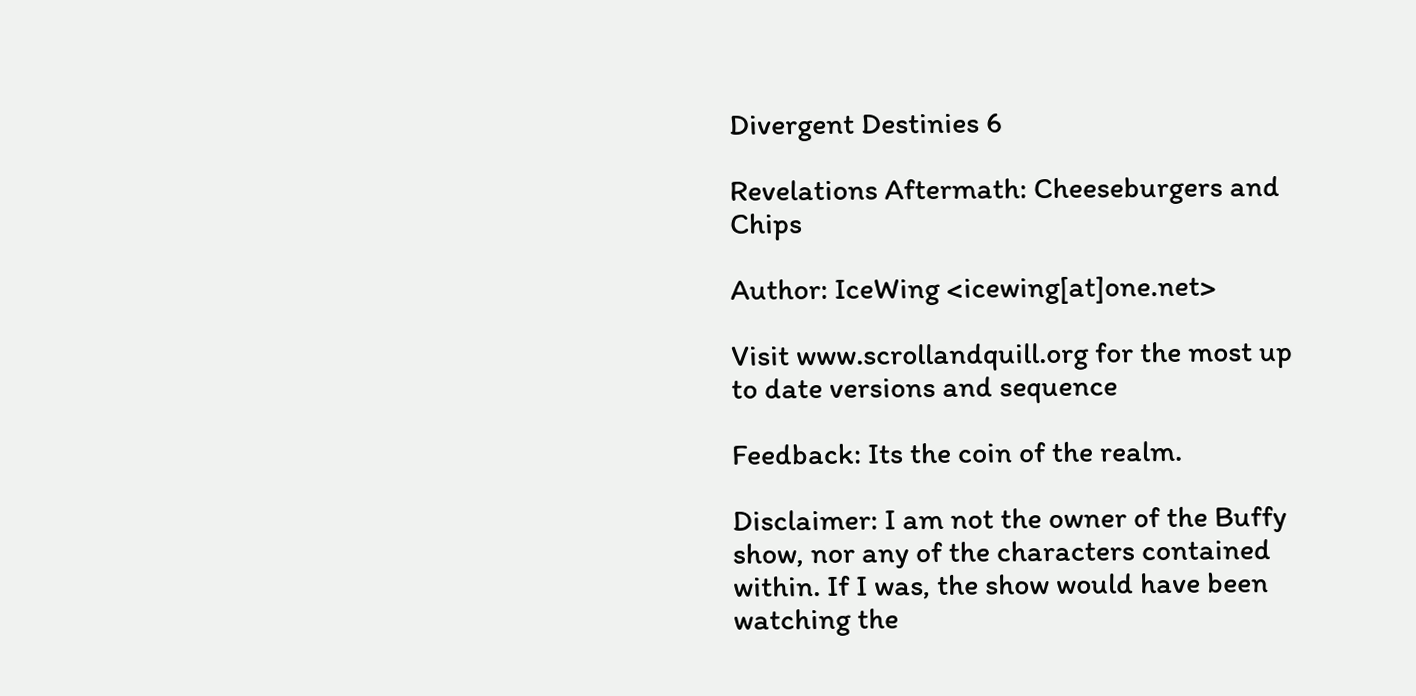Divergent Destinies 6

Revelations Aftermath: Cheeseburgers and Chips

Author: IceWing <icewing[at]one.net>

Visit www.scrollandquill.org for the most up to date versions and sequence

Feedback: Its the coin of the realm.

Disclaimer: I am not the owner of the Buffy show, nor any of the characters contained within. If I was, the show would have been watching the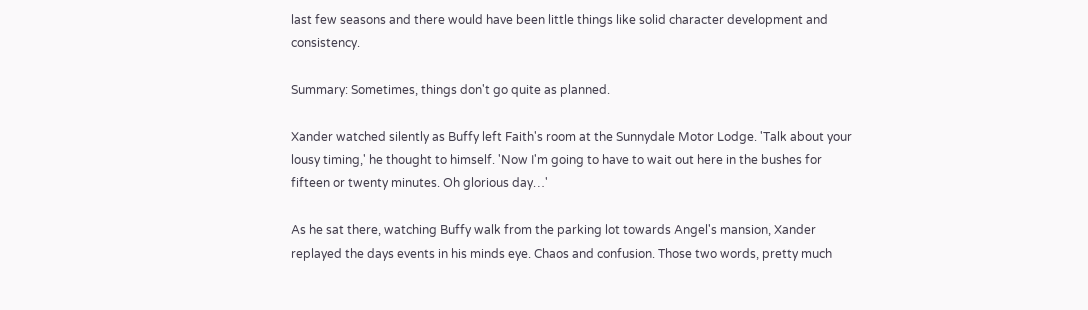last few seasons and there would have been little things like solid character development and consistency.

Summary: Sometimes, things don't go quite as planned.

Xander watched silently as Buffy left Faith's room at the Sunnydale Motor Lodge. 'Talk about your lousy timing,' he thought to himself. 'Now I'm going to have to wait out here in the bushes for fifteen or twenty minutes. Oh glorious day…'

As he sat there, watching Buffy walk from the parking lot towards Angel's mansion, Xander replayed the days events in his minds eye. Chaos and confusion. Those two words, pretty much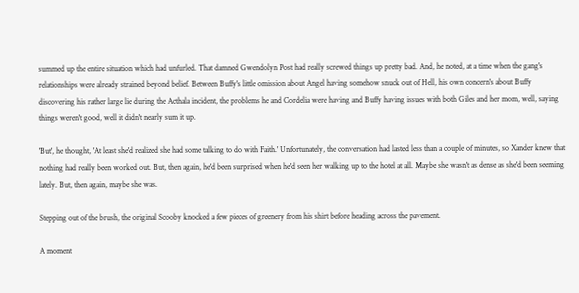summed up the entire situation which had unfurled. That damned Gwendolyn Post had really screwed things up pretty bad. And, he noted, at a time when the gang's relationships were already strained beyond belief. Between Buffy's little omission about Angel having somehow snuck out of Hell, his own concern's about Buffy discovering his rather large lie during the Acthala incident, the problems he and Cordelia were having and Buffy having issues with both Giles and her mom, well, saying things weren't good, well it didn't nearly sum it up.

'But', he thought, 'At least she'd realized she had some talking to do with Faith.' Unfortunately, the conversation had lasted less than a couple of minutes, so Xander knew that nothing had really been worked out. But, then again, he'd been surprised when he'd seen her walking up to the hotel at all. Maybe she wasn't as dense as she'd been seeming lately. But, then again, maybe she was.

Stepping out of the brush, the original Scooby knocked a few pieces of greenery from his shirt before heading across the pavement.

A moment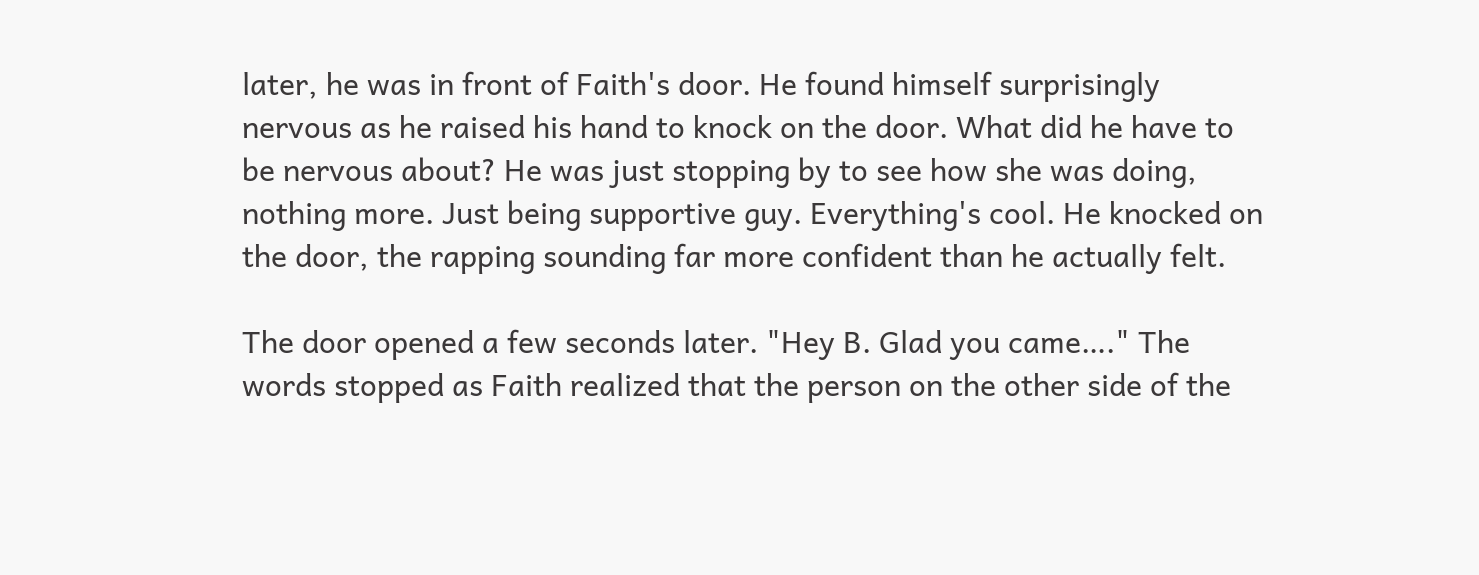later, he was in front of Faith's door. He found himself surprisingly nervous as he raised his hand to knock on the door. What did he have to be nervous about? He was just stopping by to see how she was doing, nothing more. Just being supportive guy. Everything's cool. He knocked on the door, the rapping sounding far more confident than he actually felt.

The door opened a few seconds later. "Hey B. Glad you came…." The words stopped as Faith realized that the person on the other side of the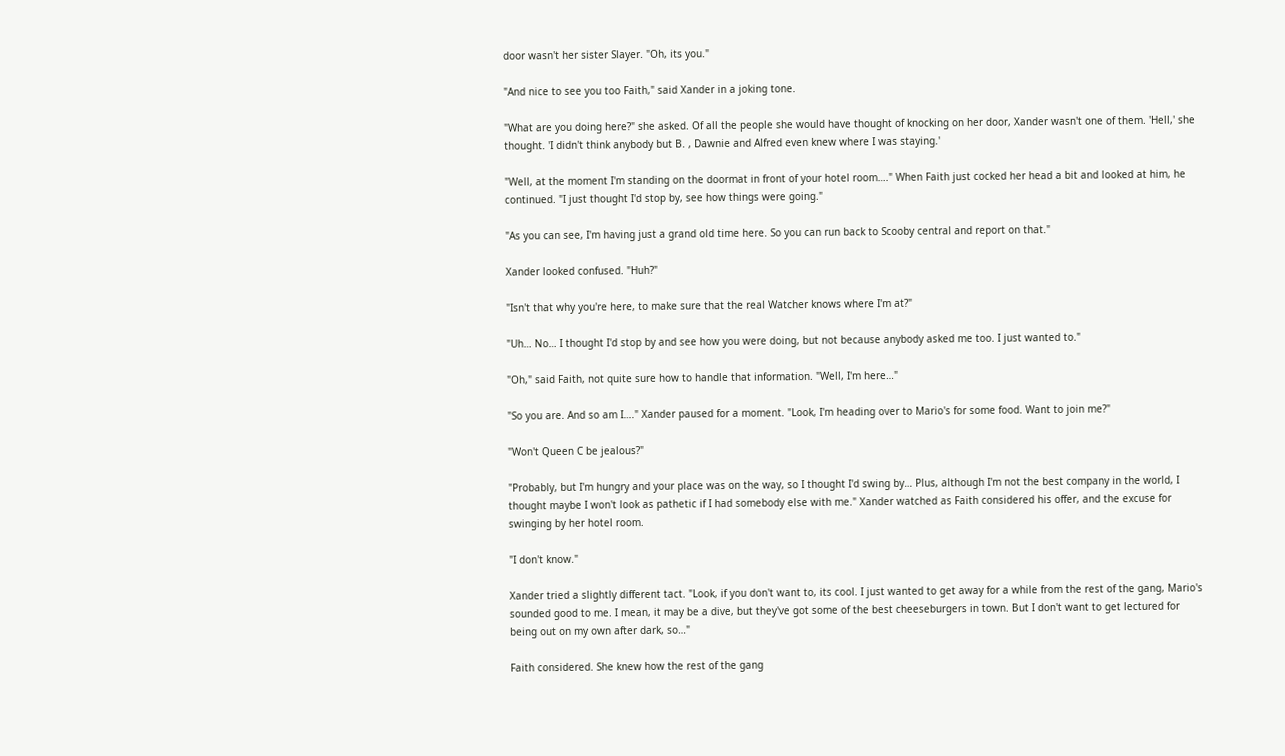door wasn't her sister Slayer. "Oh, its you."

"And nice to see you too Faith," said Xander in a joking tone.

"What are you doing here?" she asked. Of all the people she would have thought of knocking on her door, Xander wasn't one of them. 'Hell,' she thought. 'I didn't think anybody but B. , Dawnie and Alfred even knew where I was staying.'

"Well, at the moment I'm standing on the doormat in front of your hotel room…." When Faith just cocked her head a bit and looked at him, he continued. "I just thought I'd stop by, see how things were going."

"As you can see, I'm having just a grand old time here. So you can run back to Scooby central and report on that."

Xander looked confused. "Huh?"

"Isn't that why you're here, to make sure that the real Watcher knows where I'm at?"

"Uh… No… I thought I'd stop by and see how you were doing, but not because anybody asked me too. I just wanted to."

"Oh," said Faith, not quite sure how to handle that information. "Well, I'm here…"

"So you are. And so am I…." Xander paused for a moment. "Look, I'm heading over to Mario's for some food. Want to join me?"

"Won't Queen C be jealous?"

"Probably, but I'm hungry and your place was on the way, so I thought I'd swing by… Plus, although I'm not the best company in the world, I thought maybe I won't look as pathetic if I had somebody else with me." Xander watched as Faith considered his offer, and the excuse for swinging by her hotel room.

"I don't know."

Xander tried a slightly different tact. "Look, if you don't want to, its cool. I just wanted to get away for a while from the rest of the gang, Mario's sounded good to me. I mean, it may be a dive, but they've got some of the best cheeseburgers in town. But I don't want to get lectured for being out on my own after dark, so…"

Faith considered. She knew how the rest of the gang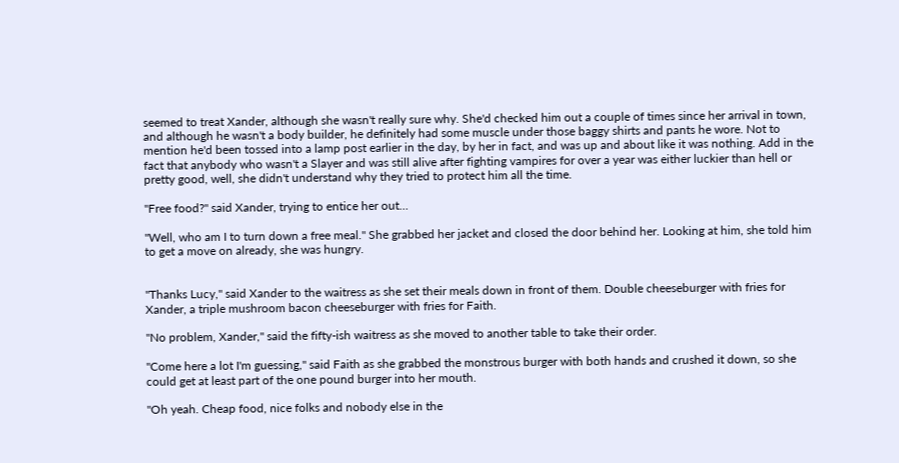seemed to treat Xander, although she wasn't really sure why. She'd checked him out a couple of times since her arrival in town, and although he wasn't a body builder, he definitely had some muscle under those baggy shirts and pants he wore. Not to mention he'd been tossed into a lamp post earlier in the day, by her in fact, and was up and about like it was nothing. Add in the fact that anybody who wasn't a Slayer and was still alive after fighting vampires for over a year was either luckier than hell or pretty good, well, she didn't understand why they tried to protect him all the time.

"Free food?" said Xander, trying to entice her out…

"Well, who am I to turn down a free meal." She grabbed her jacket and closed the door behind her. Looking at him, she told him to get a move on already, she was hungry.


"Thanks Lucy," said Xander to the waitress as she set their meals down in front of them. Double cheeseburger with fries for Xander, a triple mushroom bacon cheeseburger with fries for Faith.

"No problem, Xander," said the fifty-ish waitress as she moved to another table to take their order.

"Come here a lot I'm guessing," said Faith as she grabbed the monstrous burger with both hands and crushed it down, so she could get at least part of the one pound burger into her mouth.

"Oh yeah. Cheap food, nice folks and nobody else in the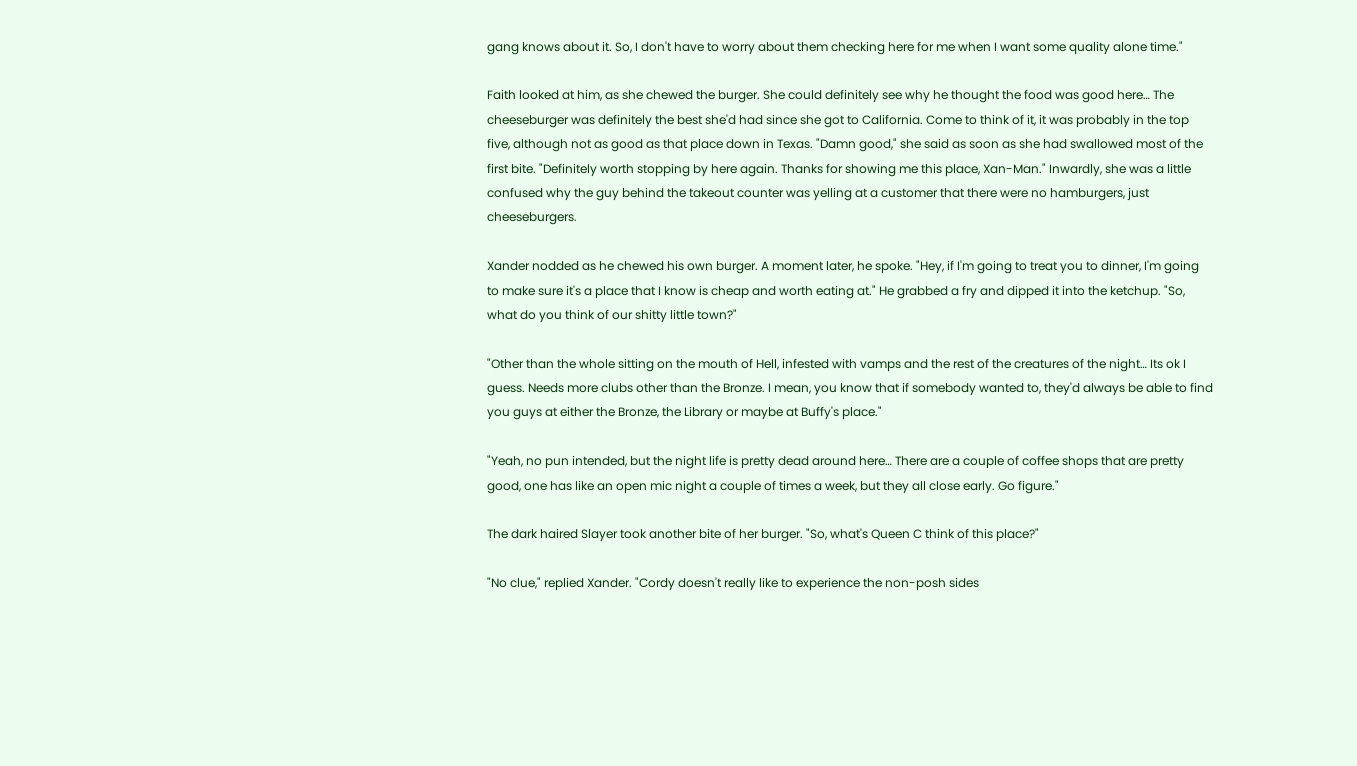gang knows about it. So, I don't have to worry about them checking here for me when I want some quality alone time."

Faith looked at him, as she chewed the burger. She could definitely see why he thought the food was good here… The cheeseburger was definitely the best she'd had since she got to California. Come to think of it, it was probably in the top five, although not as good as that place down in Texas. "Damn good," she said as soon as she had swallowed most of the first bite. "Definitely worth stopping by here again. Thanks for showing me this place, Xan-Man." Inwardly, she was a little confused why the guy behind the takeout counter was yelling at a customer that there were no hamburgers, just cheeseburgers.

Xander nodded as he chewed his own burger. A moment later, he spoke. "Hey, if I'm going to treat you to dinner, I'm going to make sure it's a place that I know is cheap and worth eating at." He grabbed a fry and dipped it into the ketchup. "So, what do you think of our shitty little town?"

"Other than the whole sitting on the mouth of Hell, infested with vamps and the rest of the creatures of the night… Its ok I guess. Needs more clubs other than the Bronze. I mean, you know that if somebody wanted to, they'd always be able to find you guys at either the Bronze, the Library or maybe at Buffy's place."

"Yeah, no pun intended, but the night life is pretty dead around here… There are a couple of coffee shops that are pretty good, one has like an open mic night a couple of times a week, but they all close early. Go figure."

The dark haired Slayer took another bite of her burger. "So, what's Queen C think of this place?"

"No clue," replied Xander. "Cordy doesn't really like to experience the non-posh sides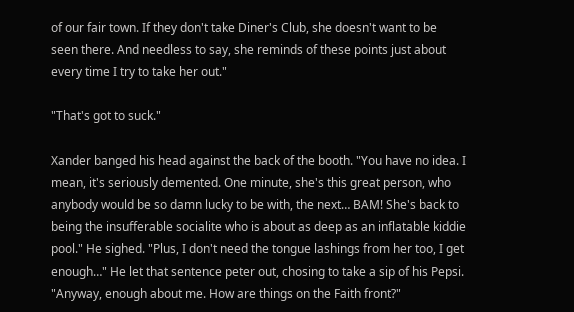of our fair town. If they don't take Diner's Club, she doesn't want to be seen there. And needless to say, she reminds of these points just about every time I try to take her out."

"That's got to suck."

Xander banged his head against the back of the booth. "You have no idea. I mean, it's seriously demented. One minute, she's this great person, who anybody would be so damn lucky to be with, the next… BAM! She's back to being the insufferable socialite who is about as deep as an inflatable kiddie pool." He sighed. "Plus, I don't need the tongue lashings from her too, I get enough…" He let that sentence peter out, chosing to take a sip of his Pepsi. "Anyway, enough about me. How are things on the Faith front?"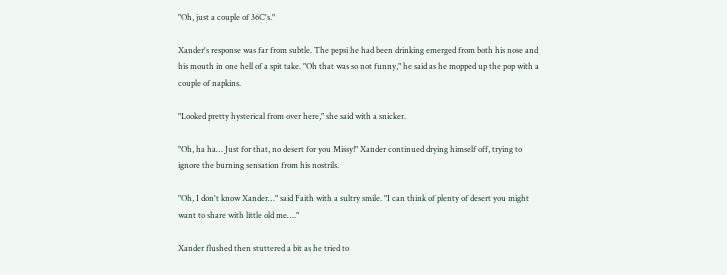"Oh, just a couple of 36C's."

Xander's response was far from subtle. The pepsi he had been drinking emerged from both his nose and his mouth in one hell of a spit take. "Oh that was so not funny," he said as he mopped up the pop with a couple of napkins.

"Looked pretty hysterical from over here," she said with a snicker.

"Oh, ha ha… Just for that, no desert for you Missy!" Xander continued drying himself off, trying to ignore the burning sensation from his nostrils.

"Oh, I don't know Xander…" said Faith with a sultry smile. "I can think of plenty of desert you might want to share with little old me…."

Xander flushed then stuttered a bit as he tried to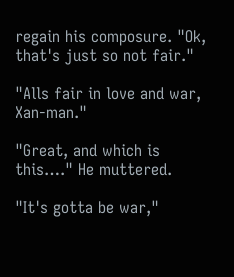regain his composure. "Ok, that's just so not fair."

"Alls fair in love and war, Xan-man."

"Great, and which is this…." He muttered.

"It's gotta be war,"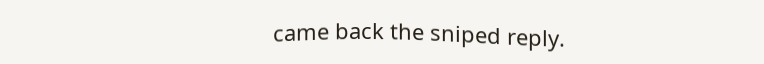came back the sniped reply.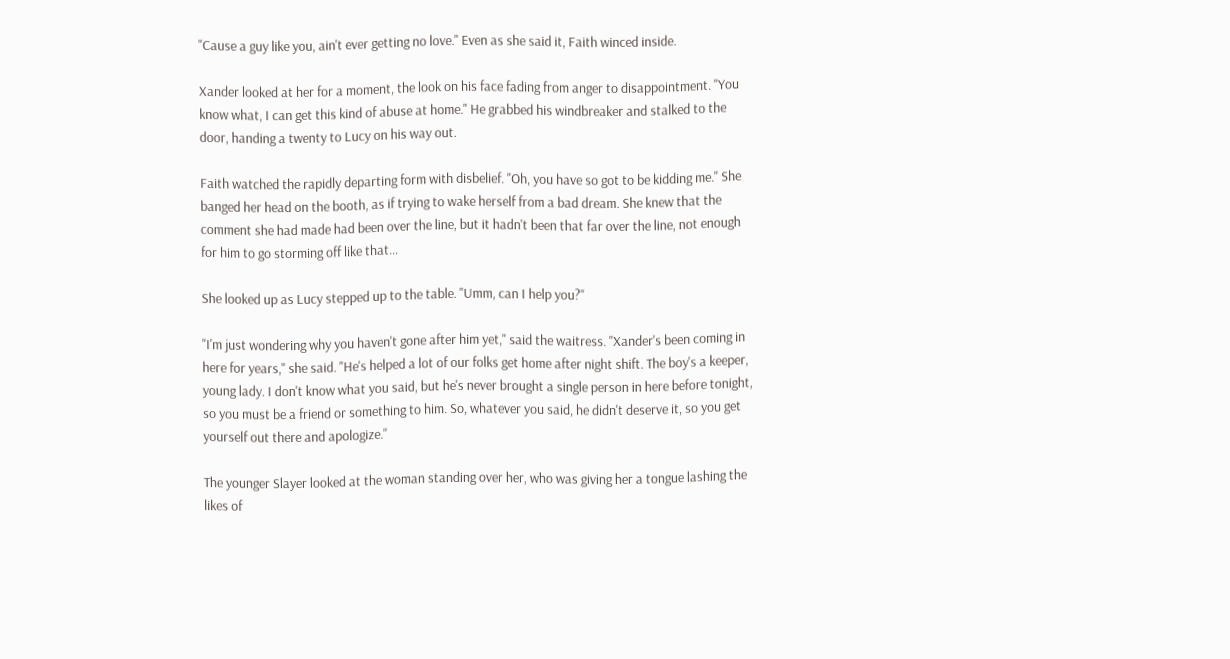"Cause a guy like you, ain't ever getting no love." Even as she said it, Faith winced inside.

Xander looked at her for a moment, the look on his face fading from anger to disappointment. "You know what, I can get this kind of abuse at home." He grabbed his windbreaker and stalked to the door, handing a twenty to Lucy on his way out.

Faith watched the rapidly departing form with disbelief. "Oh, you have so got to be kidding me." She banged her head on the booth, as if trying to wake herself from a bad dream. She knew that the comment she had made had been over the line, but it hadn't been that far over the line, not enough for him to go storming off like that…

She looked up as Lucy stepped up to the table. "Umm, can I help you?"

"I'm just wondering why you haven't gone after him yet," said the waitress. "Xander's been coming in here for years," she said. "He's helped a lot of our folks get home after night shift. The boy's a keeper, young lady. I don't know what you said, but he's never brought a single person in here before tonight, so you must be a friend or something to him. So, whatever you said, he didn't deserve it, so you get yourself out there and apologize."

The younger Slayer looked at the woman standing over her, who was giving her a tongue lashing the likes of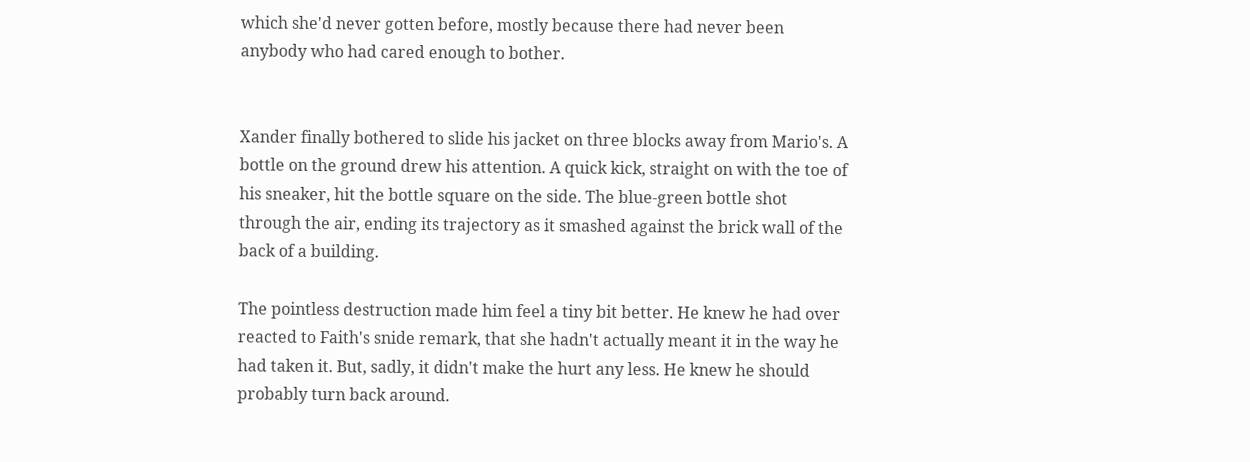which she'd never gotten before, mostly because there had never been anybody who had cared enough to bother.


Xander finally bothered to slide his jacket on three blocks away from Mario's. A bottle on the ground drew his attention. A quick kick, straight on with the toe of his sneaker, hit the bottle square on the side. The blue-green bottle shot through the air, ending its trajectory as it smashed against the brick wall of the back of a building.

The pointless destruction made him feel a tiny bit better. He knew he had over reacted to Faith's snide remark, that she hadn't actually meant it in the way he had taken it. But, sadly, it didn't make the hurt any less. He knew he should probably turn back around.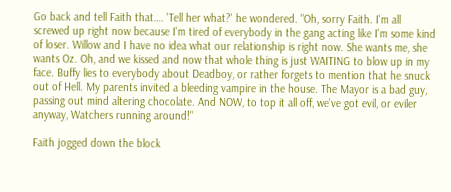Go back and tell Faith that…. 'Tell her what?' he wondered. "Oh, sorry Faith. I'm all screwed up right now because I'm tired of everybody in the gang acting like I'm some kind of loser. Willow and I have no idea what our relationship is right now. She wants me, she wants Oz. Oh, and we kissed and now that whole thing is just WAITING to blow up in my face. Buffy lies to everybody about Deadboy, or rather forgets to mention that he snuck out of Hell. My parents invited a bleeding vampire in the house. The Mayor is a bad guy, passing out mind altering chocolate. And NOW, to top it all off, we've got evil, or eviler anyway, Watchers running around!"

Faith jogged down the block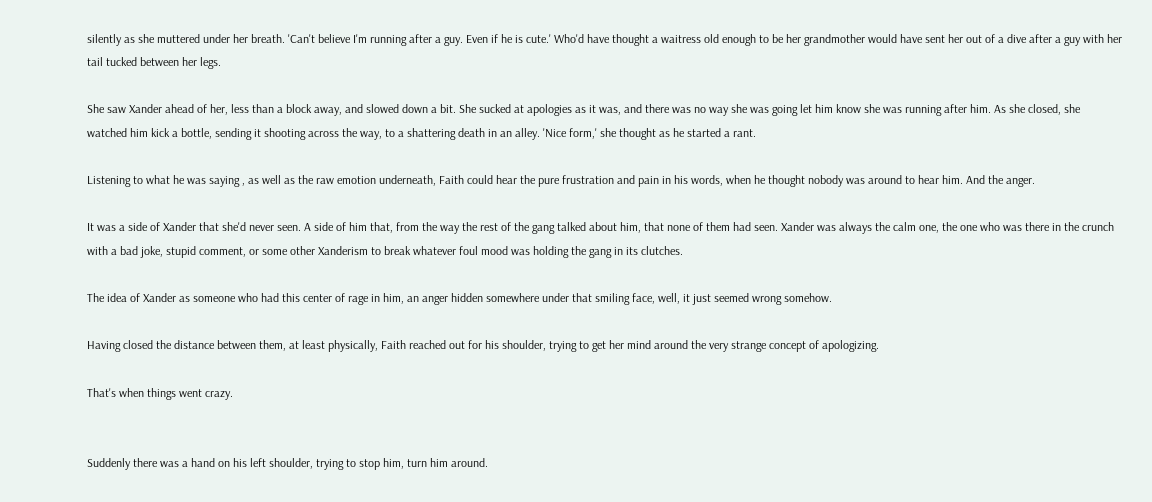silently as she muttered under her breath. 'Can't believe I'm running after a guy. Even if he is cute.' Who'd have thought a waitress old enough to be her grandmother would have sent her out of a dive after a guy with her tail tucked between her legs.

She saw Xander ahead of her, less than a block away, and slowed down a bit. She sucked at apologies as it was, and there was no way she was going let him know she was running after him. As she closed, she watched him kick a bottle, sending it shooting across the way, to a shattering death in an alley. 'Nice form,' she thought as he started a rant.

Listening to what he was saying , as well as the raw emotion underneath, Faith could hear the pure frustration and pain in his words, when he thought nobody was around to hear him. And the anger.

It was a side of Xander that she'd never seen. A side of him that, from the way the rest of the gang talked about him, that none of them had seen. Xander was always the calm one, the one who was there in the crunch with a bad joke, stupid comment, or some other Xanderism to break whatever foul mood was holding the gang in its clutches.

The idea of Xander as someone who had this center of rage in him, an anger hidden somewhere under that smiling face, well, it just seemed wrong somehow.

Having closed the distance between them, at least physically, Faith reached out for his shoulder, trying to get her mind around the very strange concept of apologizing.

That's when things went crazy.


Suddenly there was a hand on his left shoulder, trying to stop him, turn him around.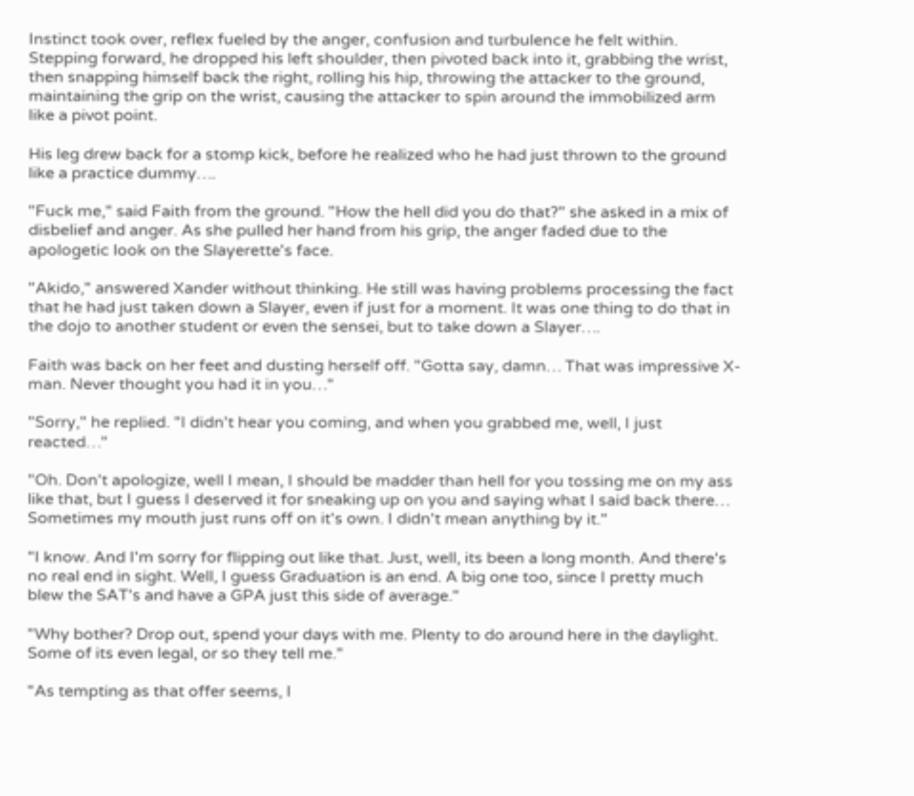Instinct took over, reflex fueled by the anger, confusion and turbulence he felt within. Stepping forward, he dropped his left shoulder, then pivoted back into it, grabbing the wrist, then snapping himself back the right, rolling his hip, throwing the attacker to the ground, maintaining the grip on the wrist, causing the attacker to spin around the immobilized arm like a pivot point.

His leg drew back for a stomp kick, before he realized who he had just thrown to the ground like a practice dummy….

"Fuck me," said Faith from the ground. "How the hell did you do that?" she asked in a mix of disbelief and anger. As she pulled her hand from his grip, the anger faded due to the apologetic look on the Slayerette's face.

"Akido," answered Xander without thinking. He still was having problems processing the fact that he had just taken down a Slayer, even if just for a moment. It was one thing to do that in the dojo to another student or even the sensei, but to take down a Slayer….

Faith was back on her feet and dusting herself off. "Gotta say, damn… That was impressive X-man. Never thought you had it in you…"

"Sorry," he replied. "I didn't hear you coming, and when you grabbed me, well, I just reacted…"

"Oh. Don't apologize, well I mean, I should be madder than hell for you tossing me on my ass like that, but I guess I deserved it for sneaking up on you and saying what I said back there… Sometimes my mouth just runs off on it's own. I didn't mean anything by it."

"I know. And I'm sorry for flipping out like that. Just, well, its been a long month. And there's no real end in sight. Well, I guess Graduation is an end. A big one too, since I pretty much blew the SAT's and have a GPA just this side of average."

"Why bother? Drop out, spend your days with me. Plenty to do around here in the daylight. Some of its even legal, or so they tell me."

"As tempting as that offer seems, I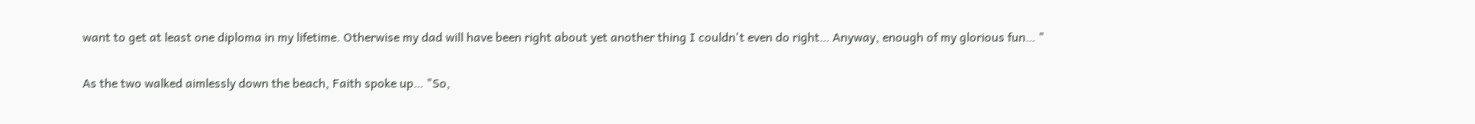want to get at least one diploma in my lifetime. Otherwise my dad will have been right about yet another thing I couldn't even do right… Anyway, enough of my glorious fun… "

As the two walked aimlessly down the beach, Faith spoke up… "So,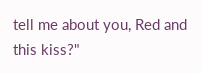tell me about you, Red and this kiss?"